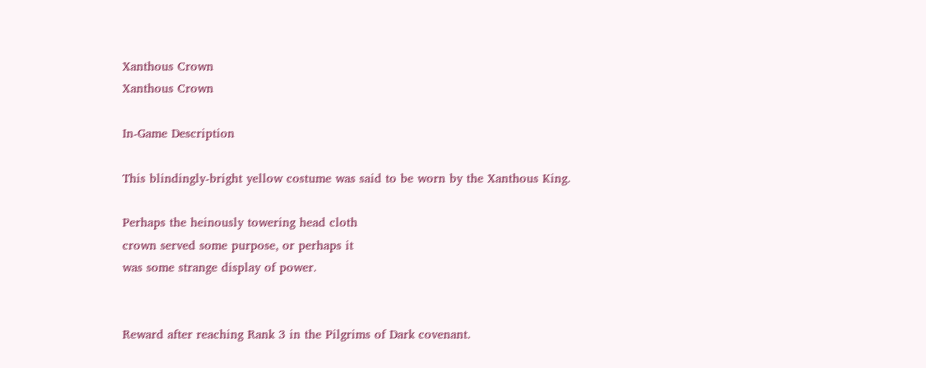Xanthous Crown
Xanthous Crown

In-Game Description

This blindingly-bright yellow costume was said to be worn by the Xanthous King.

Perhaps the heinously towering head cloth
crown served some purpose, or perhaps it
was some strange display of power.


Reward after reaching Rank 3 in the Pilgrims of Dark covenant.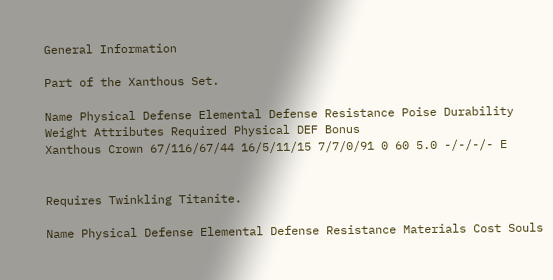General Information

Part of the Xanthous Set.

Name Physical Defense Elemental Defense Resistance Poise Durability Weight Attributes Required Physical DEF Bonus
Xanthous Crown 67/116/67/44 16/5/11/15 7/7/0/91 0 60 5.0 -/-/-/- E


Requires Twinkling Titanite.

Name Physical Defense Elemental Defense Resistance Materials Cost Souls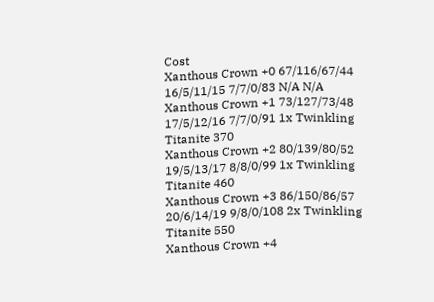Cost
Xanthous Crown +0 67/116/67/44 16/5/11/15 7/7/0/83 N/A N/A
Xanthous Crown +1 73/127/73/48 17/5/12/16 7/7/0/91 1x Twinkling Titanite 370
Xanthous Crown +2 80/139/80/52 19/5/13/17 8/8/0/99 1x Twinkling Titanite 460
Xanthous Crown +3 86/150/86/57 20/6/14/19 9/8/0/108 2x Twinkling Titanite 550
Xanthous Crown +4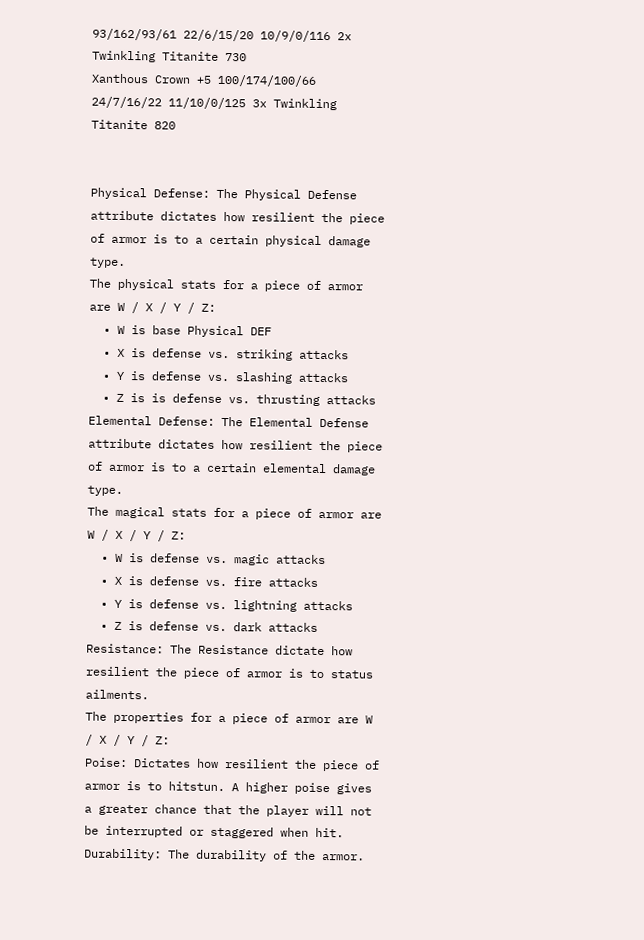93/162/93/61 22/6/15/20 10/9/0/116 2x Twinkling Titanite 730
Xanthous Crown +5 100/174/100/66 24/7/16/22 11/10/0/125 3x Twinkling Titanite 820


Physical Defense: The Physical Defense attribute dictates how resilient the piece of armor is to a certain physical damage type.
The physical stats for a piece of armor are W / X / Y / Z:
  • W is base Physical DEF
  • X is defense vs. striking attacks
  • Y is defense vs. slashing attacks
  • Z is is defense vs. thrusting attacks
Elemental Defense: The Elemental Defense attribute dictates how resilient the piece of armor is to a certain elemental damage type.
The magical stats for a piece of armor are W / X / Y / Z:
  • W is defense vs. magic attacks
  • X is defense vs. fire attacks
  • Y is defense vs. lightning attacks
  • Z is defense vs. dark attacks
Resistance: The Resistance dictate how resilient the piece of armor is to status ailments.
The properties for a piece of armor are W / X / Y / Z:
Poise: Dictates how resilient the piece of armor is to hitstun. A higher poise gives a greater chance that the player will not be interrupted or staggered when hit.
Durability: The durability of the armor.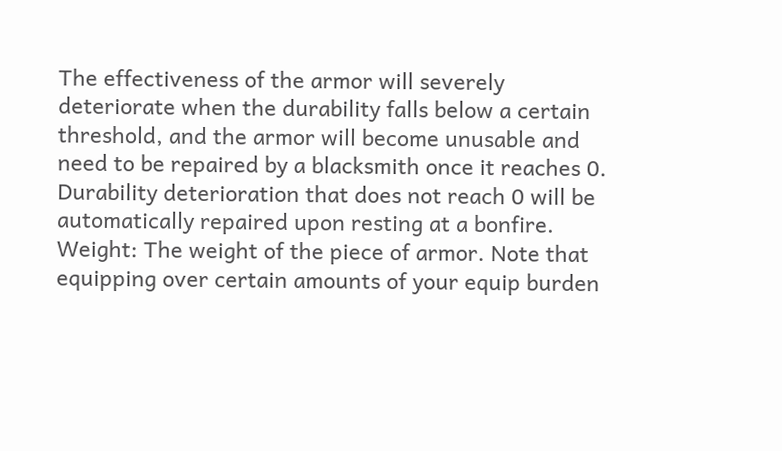The effectiveness of the armor will severely deteriorate when the durability falls below a certain threshold, and the armor will become unusable and need to be repaired by a blacksmith once it reaches 0. Durability deterioration that does not reach 0 will be automatically repaired upon resting at a bonfire.
Weight: The weight of the piece of armor. Note that equipping over certain amounts of your equip burden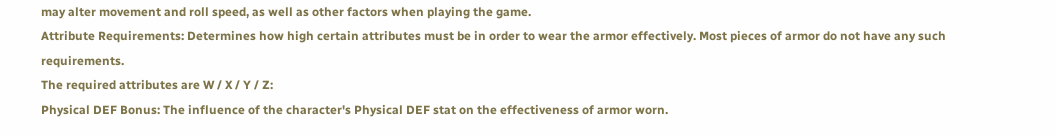may alter movement and roll speed, as well as other factors when playing the game.
Attribute Requirements: Determines how high certain attributes must be in order to wear the armor effectively. Most pieces of armor do not have any such requirements.
The required attributes are W / X / Y / Z:
Physical DEF Bonus: The influence of the character's Physical DEF stat on the effectiveness of armor worn.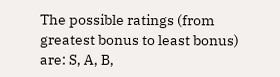The possible ratings (from greatest bonus to least bonus) are: S, A, B,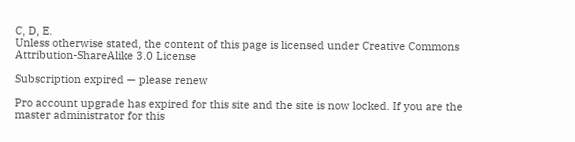C, D, E.
Unless otherwise stated, the content of this page is licensed under Creative Commons Attribution-ShareAlike 3.0 License

Subscription expired — please renew

Pro account upgrade has expired for this site and the site is now locked. If you are the master administrator for this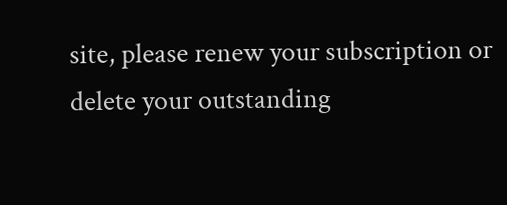site, please renew your subscription or delete your outstanding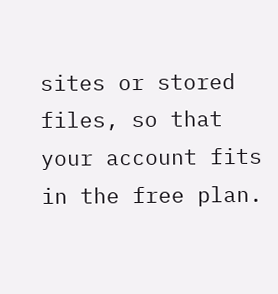sites or stored files, so that your account fits in the free plan.